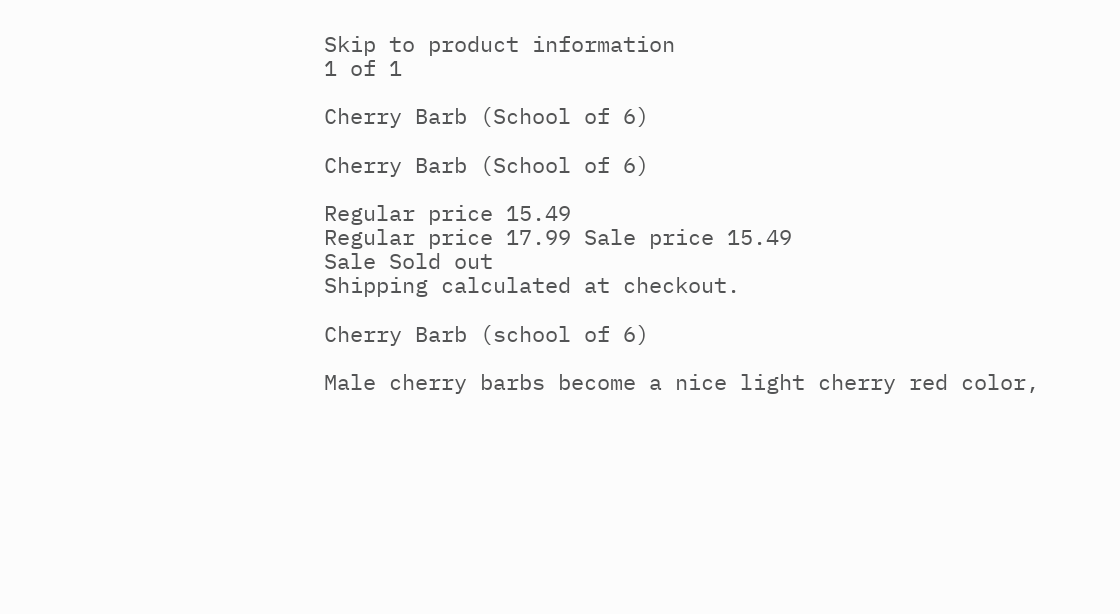Skip to product information
1 of 1

Cherry Barb (School of 6)

Cherry Barb (School of 6)

Regular price 15.49
Regular price 17.99 Sale price 15.49
Sale Sold out
Shipping calculated at checkout.

Cherry Barb (school of 6)

Male cherry barbs become a nice light cherry red color,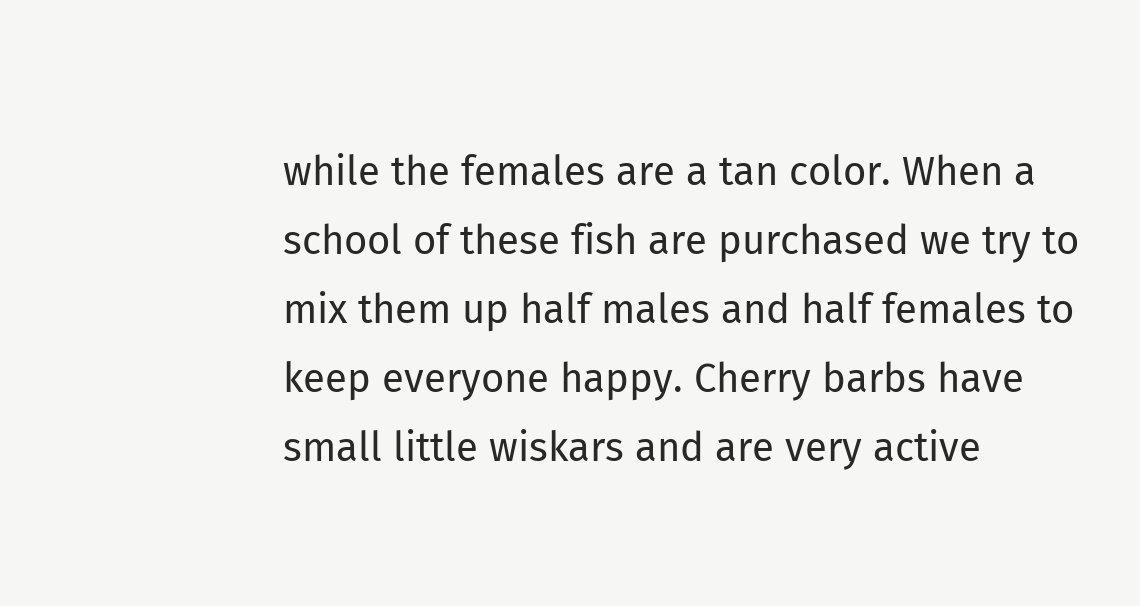while the females are a tan color. When a school of these fish are purchased we try to mix them up half males and half females to keep everyone happy. Cherry barbs have small little wiskars and are very active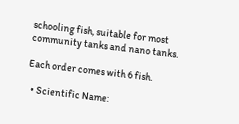schooling fish, suitable for most community tanks and nano tanks.

Each order comes with 6 fish.

  • Scientific Name: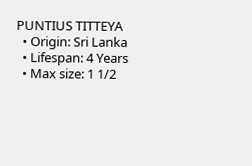PUNTIUS TITTEYA
  • Origin: Sri Lanka
  • Lifespan: 4 Years
  • Max size: 1 1/2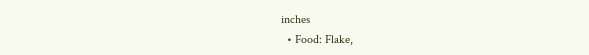inches
  • Food: Flake,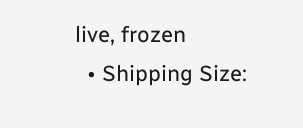live, frozen
  • Shipping Size: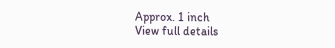Approx. 1 inch
View full details